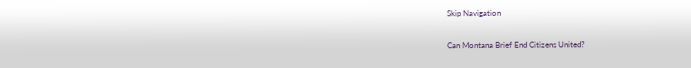Skip Navigation

Can Montana Brief End Citizens United?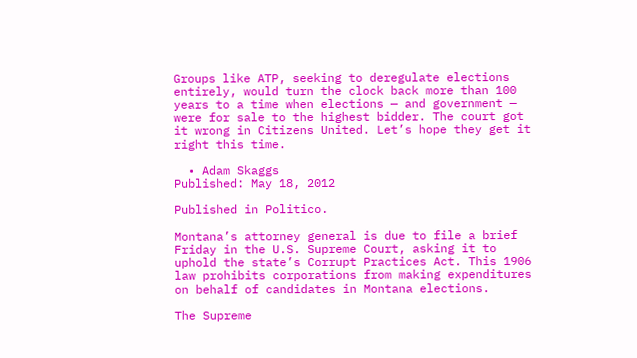Groups like ATP, seeking to deregulate elections entirely, would turn the clock back more than 100 years to a time when elections — and government — were for sale to the highest bidder. The court got it wrong in Citizens United. Let’s hope they get it right this time.

  • Adam Skaggs
Published: May 18, 2012

Published in Politico.

Montana’s attorney general is due to file a brief Friday in the U.S. Supreme Court, asking it to uphold the state’s Corrupt Practices Act. This 1906 law prohibits corporations from making expenditures on behalf of candidates in Montana elections.

The Supreme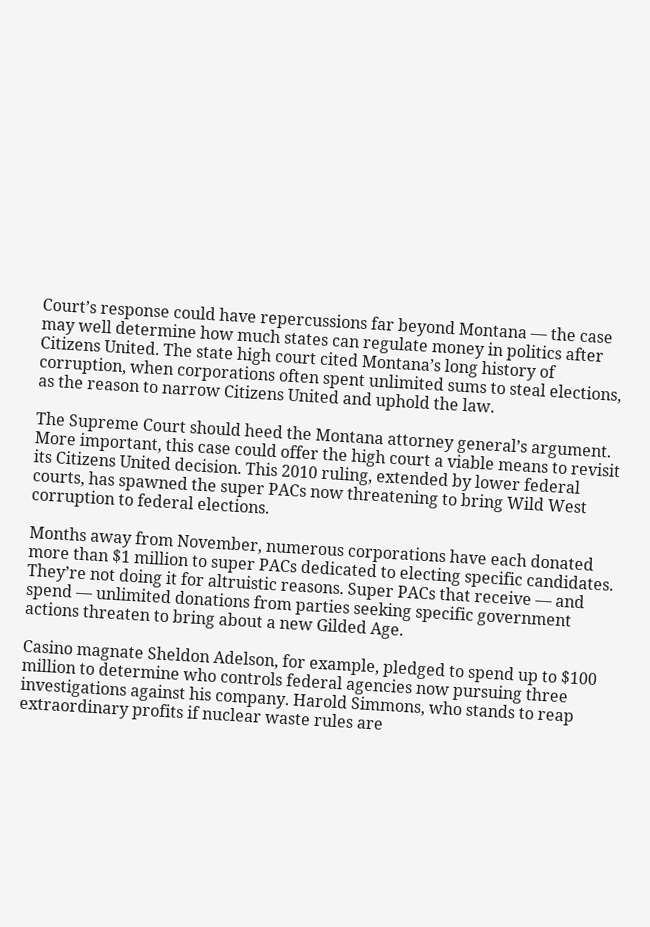Court’s response could have repercussions far beyond Montana — the case may well determine how much states can regulate money in politics after Citizens United. The state high court cited Montana’s long history of corruption, when corporations often spent unlimited sums to steal elections, as the reason to narrow Citizens United and uphold the law.

The Supreme Court should heed the Montana attorney general’s argument. More important, this case could offer the high court a viable means to revisit its Citizens United decision. This 2010 ruling, extended by lower federal courts, has spawned the super PACs now threatening to bring Wild West corruption to federal elections.

Months away from November, numerous corporations have each donated more than $1 million to super PACs dedicated to electing specific candidates. They’re not doing it for altruistic reasons. Super PACs that receive — and spend — unlimited donations from parties seeking specific government actions threaten to bring about a new Gilded Age.

Casino magnate Sheldon Adelson, for example, pledged to spend up to $100 million to determine who controls federal agencies now pursuing three investigations against his company. Harold Simmons, who stands to reap extraordinary profits if nuclear waste rules are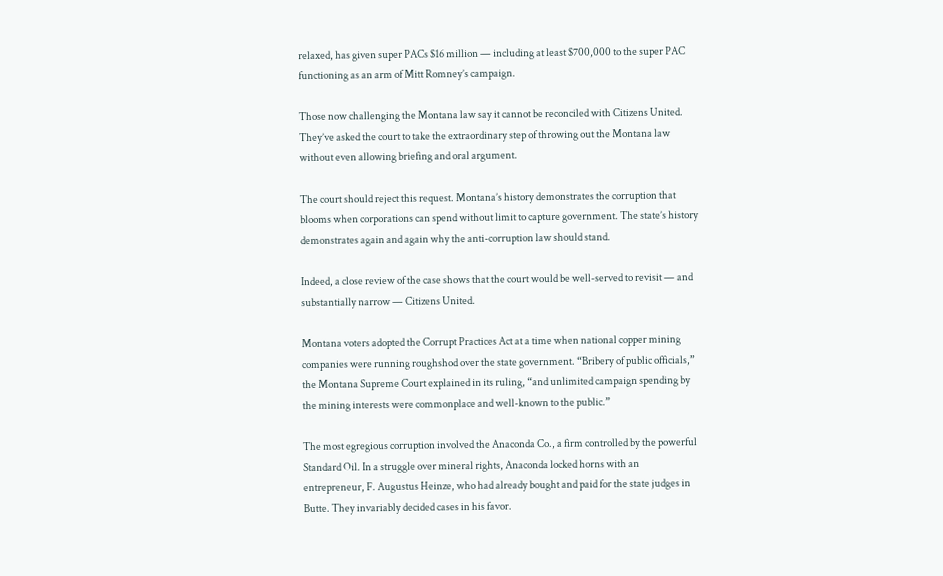relaxed, has given super PACs $16 million — including at least $700,000 to the super PAC functioning as an arm of Mitt Romney’s campaign.

Those now challenging the Montana law say it cannot be reconciled with Citizens United. They’ve asked the court to take the extraordinary step of throwing out the Montana law without even allowing briefing and oral argument.

The court should reject this request. Montana’s history demonstrates the corruption that blooms when corporations can spend without limit to capture government. The state’s history demonstrates again and again why the anti-corruption law should stand.

Indeed, a close review of the case shows that the court would be well-served to revisit — and substantially narrow — Citizens United.

Montana voters adopted the Corrupt Practices Act at a time when national copper mining companies were running roughshod over the state government. “Bribery of public officials,” the Montana Supreme Court explained in its ruling, “and unlimited campaign spending by the mining interests were commonplace and well-known to the public.”

The most egregious corruption involved the Anaconda Co., a firm controlled by the powerful Standard Oil. In a struggle over mineral rights, Anaconda locked horns with an entrepreneur, F. Augustus Heinze, who had already bought and paid for the state judges in Butte. They invariably decided cases in his favor.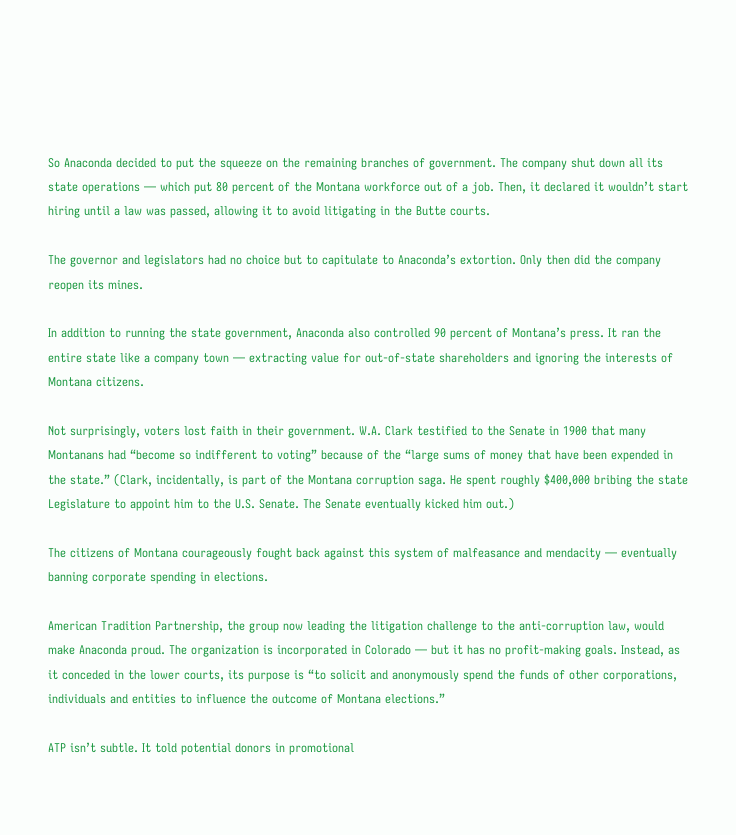So Anaconda decided to put the squeeze on the remaining branches of government. The company shut down all its state operations — which put 80 percent of the Montana workforce out of a job. Then, it declared it wouldn’t start hiring until a law was passed, allowing it to avoid litigating in the Butte courts.

The governor and legislators had no choice but to capitulate to Anaconda’s extortion. Only then did the company reopen its mines.

In addition to running the state government, Anaconda also controlled 90 percent of Montana’s press. It ran the entire state like a company town — extracting value for out-of-state shareholders and ignoring the interests of Montana citizens.

Not surprisingly, voters lost faith in their government. W.A. Clark testified to the Senate in 1900 that many Montanans had “become so indifferent to voting” because of the “large sums of money that have been expended in the state.” (Clark, incidentally, is part of the Montana corruption saga. He spent roughly $400,000 bribing the state Legislature to appoint him to the U.S. Senate. The Senate eventually kicked him out.)

The citizens of Montana courageously fought back against this system of malfeasance and mendacity — eventually banning corporate spending in elections.

American Tradition Partnership, the group now leading the litigation challenge to the anti-corruption law, would make Anaconda proud. The organization is incorporated in Colorado — but it has no profit-making goals. Instead, as it conceded in the lower courts, its purpose is “to solicit and anonymously spend the funds of other corporations, individuals and entities to influence the outcome of Montana elections.”

ATP isn’t subtle. It told potential donors in promotional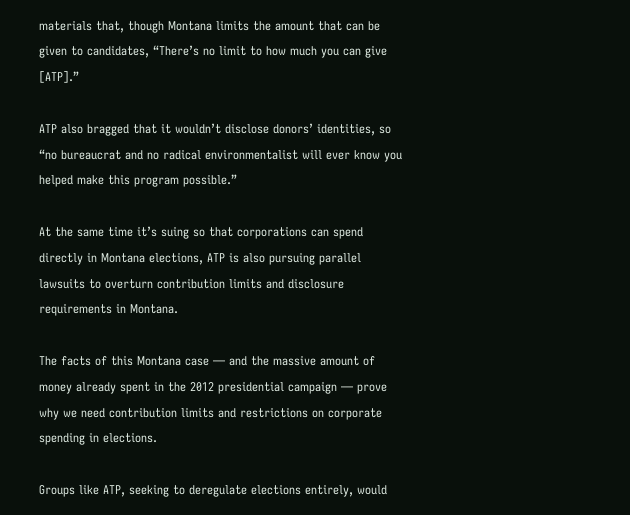materials that, though Montana limits the amount that can be given to candidates, “There’s no limit to how much you can give [ATP].”

ATP also bragged that it wouldn’t disclose donors’ identities, so “no bureaucrat and no radical environmentalist will ever know you helped make this program possible.”

At the same time it’s suing so that corporations can spend directly in Montana elections, ATP is also pursuing parallel lawsuits to overturn contribution limits and disclosure requirements in Montana.

The facts of this Montana case — and the massive amount of money already spent in the 2012 presidential campaign — prove why we need contribution limits and restrictions on corporate spending in elections.

Groups like ATP, seeking to deregulate elections entirely, would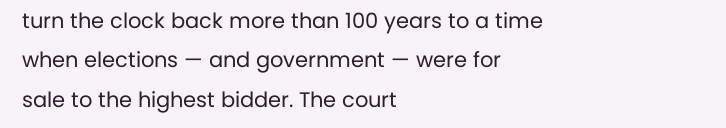turn the clock back more than 100 years to a time when elections — and government — were for sale to the highest bidder. The court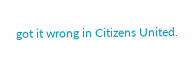got it wrong in Citizens United.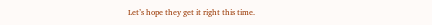Let’s hope they get it right this time.